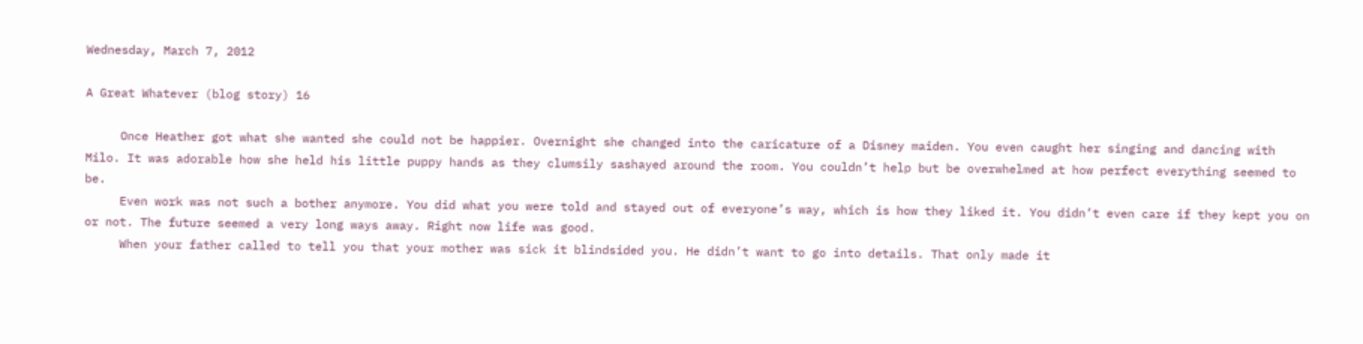Wednesday, March 7, 2012

A Great Whatever (blog story) 16

     Once Heather got what she wanted she could not be happier. Overnight she changed into the caricature of a Disney maiden. You even caught her singing and dancing with Milo. It was adorable how she held his little puppy hands as they clumsily sashayed around the room. You couldn’t help but be overwhelmed at how perfect everything seemed to be.
     Even work was not such a bother anymore. You did what you were told and stayed out of everyone’s way, which is how they liked it. You didn’t even care if they kept you on or not. The future seemed a very long ways away. Right now life was good.
     When your father called to tell you that your mother was sick it blindsided you. He didn’t want to go into details. That only made it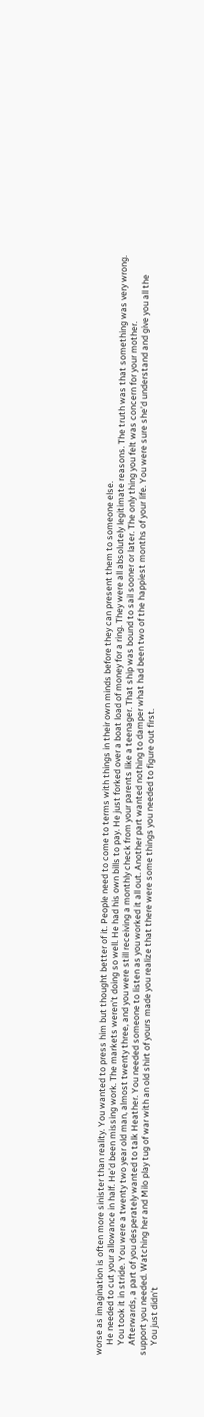worse as imagination is often more sinister than reality. You wanted to press him but thought better of it. People need to come to terms with things in their own minds before they can present them to someone else.
     He needed to cut your allowance in half. He’d been missing work. The markets weren’t doing so well. He had his own bills to pay. He just forked over a boat load of money for a ring. They were all absolutely legitimate reasons. The truth was that something was very wrong.
     You took it in stride. You were a twenty two year old man, almost twenty three, and you were still receiving a monthly check from your parents like a teenager. That ship was bound to sail sooner or later. The only thing you felt was concern for your mother.
     Afterwards, a part of you desperately wanted to talk Heather. You needed someone to listen as you worked it all out. Another part wanted nothing to damper what had been two of the happiest months of your life. You were sure she’d understand and give you all the support you needed. Watching her and Milo play tug of war with an old shirt of yours made you realize that there were some things you needed to figure out first.
     You just didn’t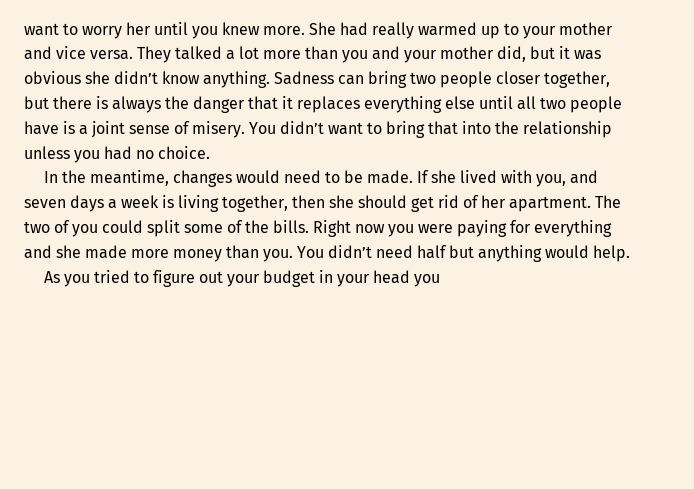want to worry her until you knew more. She had really warmed up to your mother and vice versa. They talked a lot more than you and your mother did, but it was obvious she didn’t know anything. Sadness can bring two people closer together, but there is always the danger that it replaces everything else until all two people have is a joint sense of misery. You didn’t want to bring that into the relationship unless you had no choice.
     In the meantime, changes would need to be made. If she lived with you, and seven days a week is living together, then she should get rid of her apartment. The two of you could split some of the bills. Right now you were paying for everything and she made more money than you. You didn’t need half but anything would help.
     As you tried to figure out your budget in your head you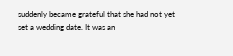suddenly became grateful that she had not yet set a wedding date. It was an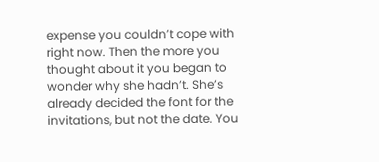expense you couldn’t cope with right now. Then the more you thought about it you began to wonder why she hadn’t. She’s already decided the font for the invitations, but not the date. You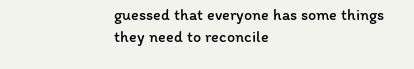guessed that everyone has some things they need to reconcile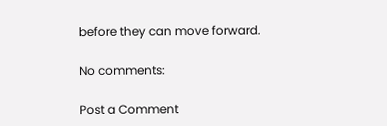before they can move forward.

No comments:

Post a Comment